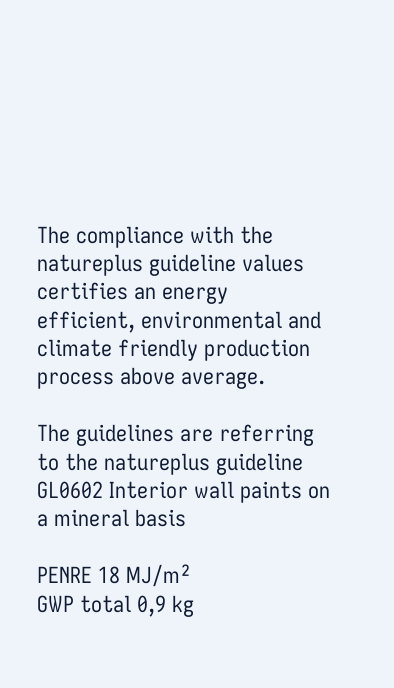The compliance with the natureplus guideline values certifies an energy efficient, environmental and climate friendly production process above average.

The guidelines are referring to the natureplus guideline GL0602 Interior wall paints on a mineral basis

PENRE 18 MJ/m²
GWP total 0,9 kg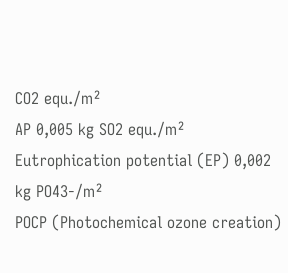CO2 equ./m²
AP 0,005 kg SO2 equ./m²
Eutrophication potential (EP) 0,002 kg PO43-/m²
POCP (Photochemical ozone creation)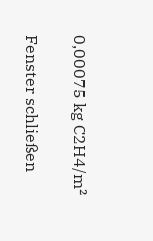0,00075 kg C2H4/m²

Fenster schließen